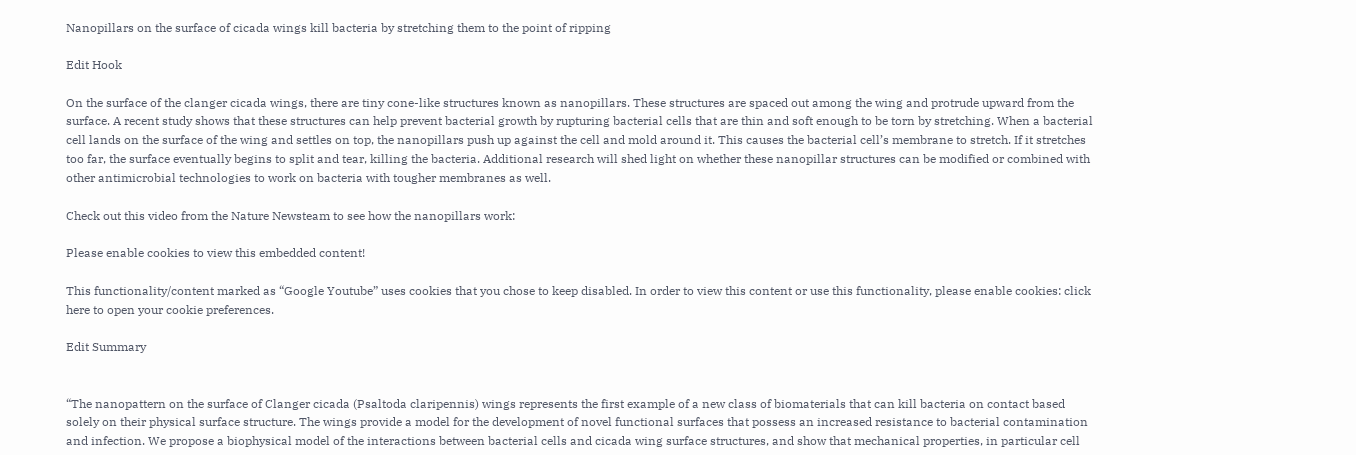Nanopillars on the surface of cicada wings kill bacteria by stretching them to the point of ripping

Edit Hook

On the surface of the clanger cicada wings, there are tiny cone-like structures known as nanopillars. These structures are spaced out among the wing and protrude upward from the surface. A recent study shows that these structures can help prevent bacterial growth by rupturing bacterial cells that are thin and soft enough to be torn by stretching. When a bacterial cell lands on the surface of the wing and settles on top, the nanopillars push up against the cell and mold around it. This causes the bacterial cell’s membrane to stretch. If it stretches too far, the surface eventually begins to split and tear, killing the bacteria. Additional research will shed light on whether these nanopillar structures can be modified or combined with other antimicrobial technologies to work on bacteria with tougher membranes as well.

Check out this video from the Nature Newsteam to see how the nanopillars work:

Please enable cookies to view this embedded content!

This functionality/content marked as “Google Youtube” uses cookies that you chose to keep disabled. In order to view this content or use this functionality, please enable cookies: click here to open your cookie preferences.

Edit Summary


“The nanopattern on the surface of Clanger cicada (Psaltoda claripennis) wings represents the first example of a new class of biomaterials that can kill bacteria on contact based solely on their physical surface structure. The wings provide a model for the development of novel functional surfaces that possess an increased resistance to bacterial contamination and infection. We propose a biophysical model of the interactions between bacterial cells and cicada wing surface structures, and show that mechanical properties, in particular cell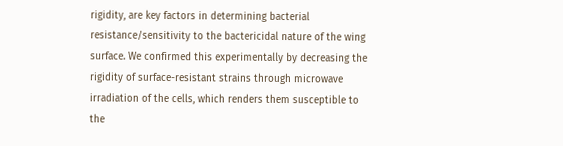rigidity, are key factors in determining bacterial resistance/sensitivity to the bactericidal nature of the wing surface. We confirmed this experimentally by decreasing the rigidity of surface-resistant strains through microwave irradiation of the cells, which renders them susceptible to the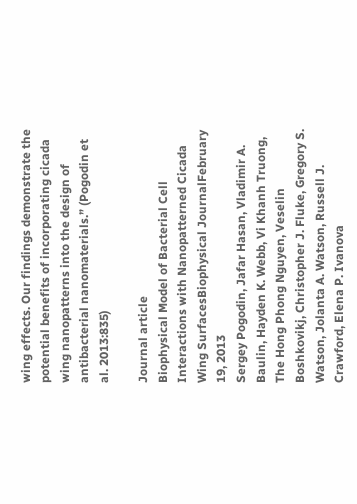wing effects. Our findings demonstrate the potential benefits of incorporating cicada wing nanopatterns into the design of antibacterial nanomaterials.” (Pogodin et al. 2013:835)

Journal article
Biophysical Model of Bacterial Cell Interactions with Nanopatterned Cicada Wing SurfacesBiophysical JournalFebruary 19, 2013
Sergey Pogodin, Jafar Hasan, Vladimir A. Baulin, Hayden K. Webb, Vi Khanh Truong, The Hong Phong Nguyen, Veselin Boshkovikj, Christopher J. Fluke, Gregory S. Watson, Jolanta A. Watson, Russell J. Crawford, Elena P. Ivanova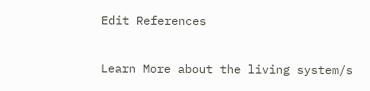Edit References

Learn More about the living system/s